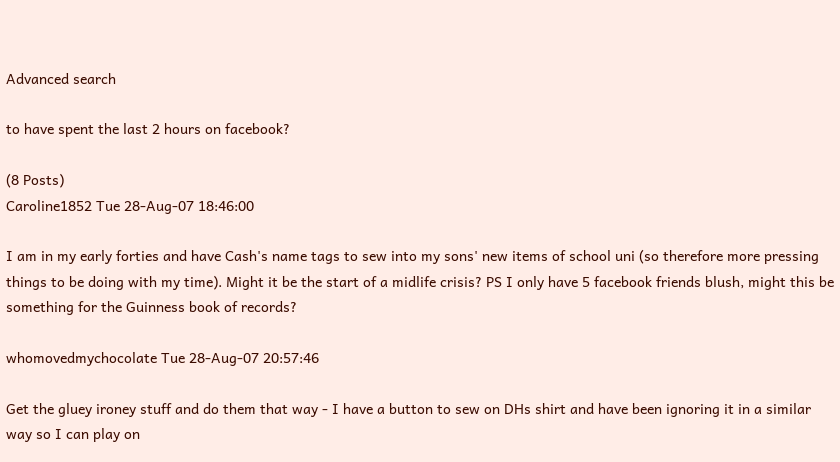Advanced search

to have spent the last 2 hours on facebook?

(8 Posts)
Caroline1852 Tue 28-Aug-07 18:46:00

I am in my early forties and have Cash's name tags to sew into my sons' new items of school uni (so therefore more pressing things to be doing with my time). Might it be the start of a midlife crisis? PS I only have 5 facebook friends blush, might this be something for the Guinness book of records?

whomovedmychocolate Tue 28-Aug-07 20:57:46

Get the gluey ironey stuff and do them that way - I have a button to sew on DHs shirt and have been ignoring it in a similar way so I can play on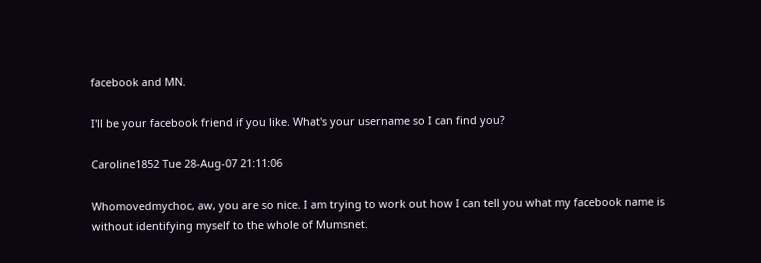facebook and MN.

I'll be your facebook friend if you like. What's your username so I can find you?

Caroline1852 Tue 28-Aug-07 21:11:06

Whomovedmychoc, aw, you are so nice. I am trying to work out how I can tell you what my facebook name is without identifying myself to the whole of Mumsnet.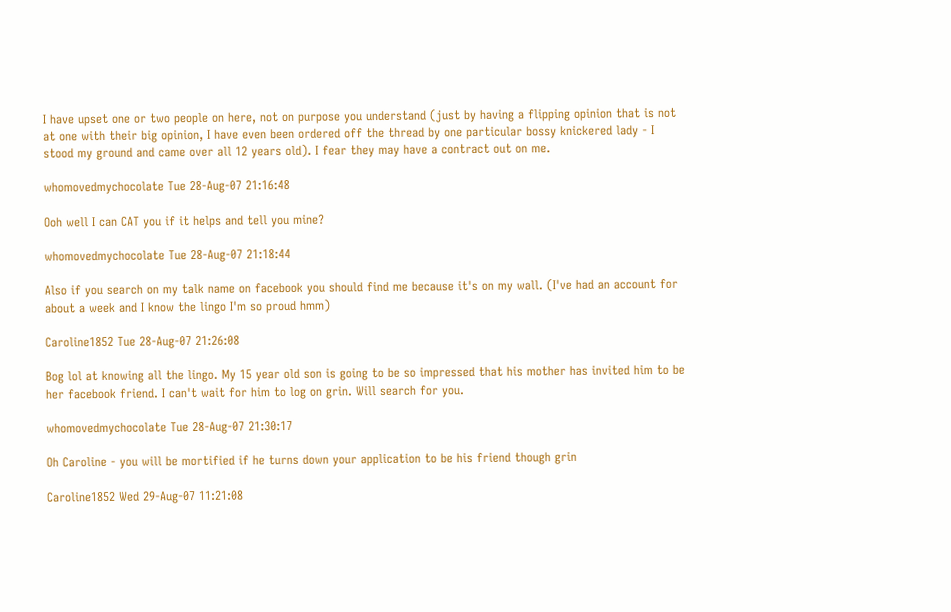I have upset one or two people on here, not on purpose you understand (just by having a flipping opinion that is not at one with their big opinion, I have even been ordered off the thread by one particular bossy knickered lady - I stood my ground and came over all 12 years old). I fear they may have a contract out on me.

whomovedmychocolate Tue 28-Aug-07 21:16:48

Ooh well I can CAT you if it helps and tell you mine?

whomovedmychocolate Tue 28-Aug-07 21:18:44

Also if you search on my talk name on facebook you should find me because it's on my wall. (I've had an account for about a week and I know the lingo I'm so proud hmm)

Caroline1852 Tue 28-Aug-07 21:26:08

Bog lol at knowing all the lingo. My 15 year old son is going to be so impressed that his mother has invited him to be her facebook friend. I can't wait for him to log on grin. Will search for you.

whomovedmychocolate Tue 28-Aug-07 21:30:17

Oh Caroline - you will be mortified if he turns down your application to be his friend though grin

Caroline1852 Wed 29-Aug-07 11:21:08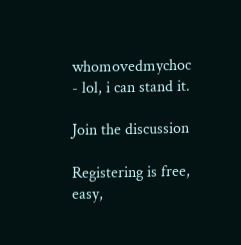whomovedmychoc - lol, i can stand it.

Join the discussion

Registering is free, easy,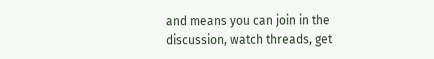and means you can join in the discussion, watch threads, get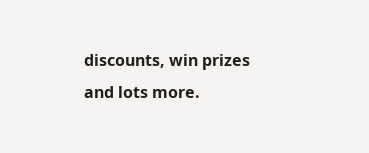discounts, win prizes and lots more.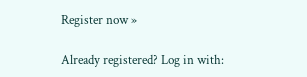Register now »

Already registered? Log in with: